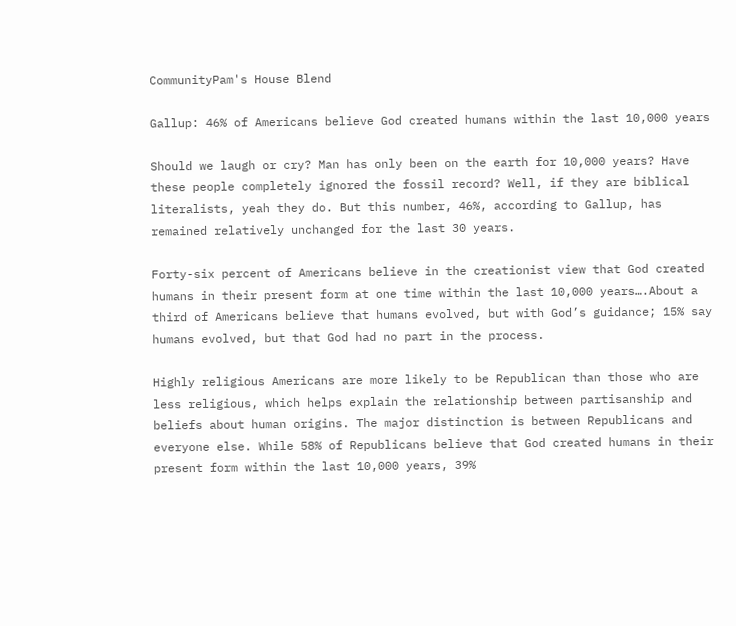CommunityPam's House Blend

Gallup: 46% of Americans believe God created humans within the last 10,000 years

Should we laugh or cry? Man has only been on the earth for 10,000 years? Have these people completely ignored the fossil record? Well, if they are biblical literalists, yeah they do. But this number, 46%, according to Gallup, has remained relatively unchanged for the last 30 years.

Forty-six percent of Americans believe in the creationist view that God created humans in their present form at one time within the last 10,000 years….About a third of Americans believe that humans evolved, but with God’s guidance; 15% say humans evolved, but that God had no part in the process.

Highly religious Americans are more likely to be Republican than those who are less religious, which helps explain the relationship between partisanship and beliefs about human origins. The major distinction is between Republicans and everyone else. While 58% of Republicans believe that God created humans in their present form within the last 10,000 years, 39%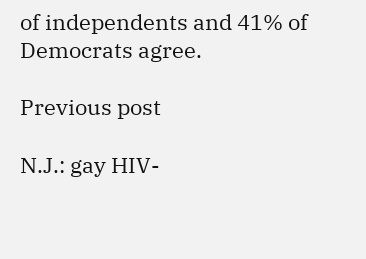of independents and 41% of Democrats agree.

Previous post

N.J.: gay HIV-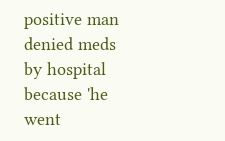positive man denied meds by hospital because 'he went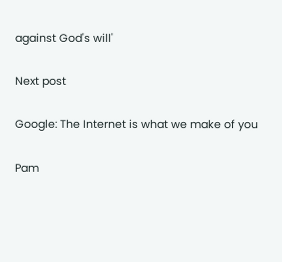against God's will'

Next post

Google: The Internet is what we make of you

Pam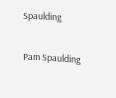Spaulding

Pam Spaulding